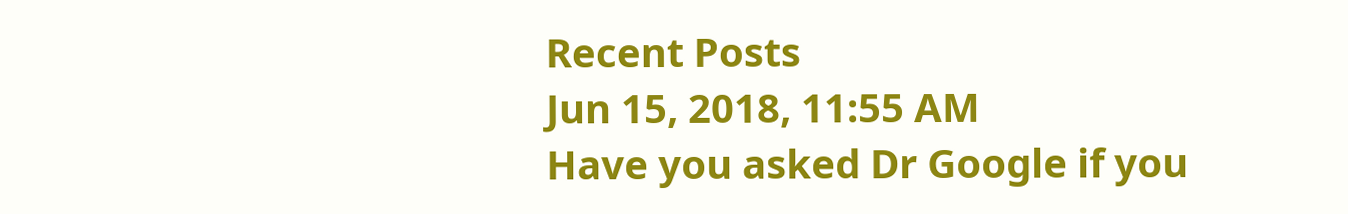Recent Posts
Jun 15, 2018, 11:55 AM
Have you asked Dr Google if you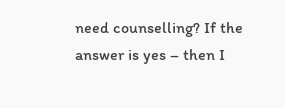need counselling? If the answer is yes – then I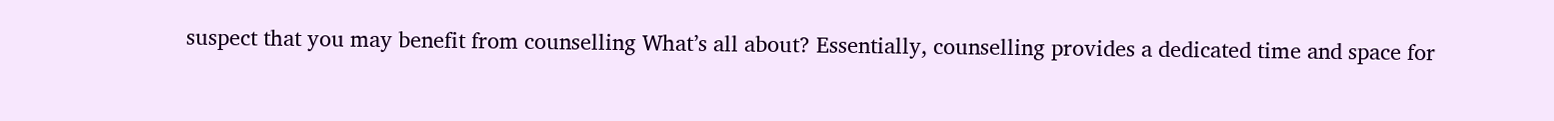suspect that you may benefit from counselling What’s all about? Essentially, counselling provides a dedicated time and space for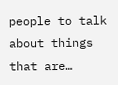people to talk about things that are…